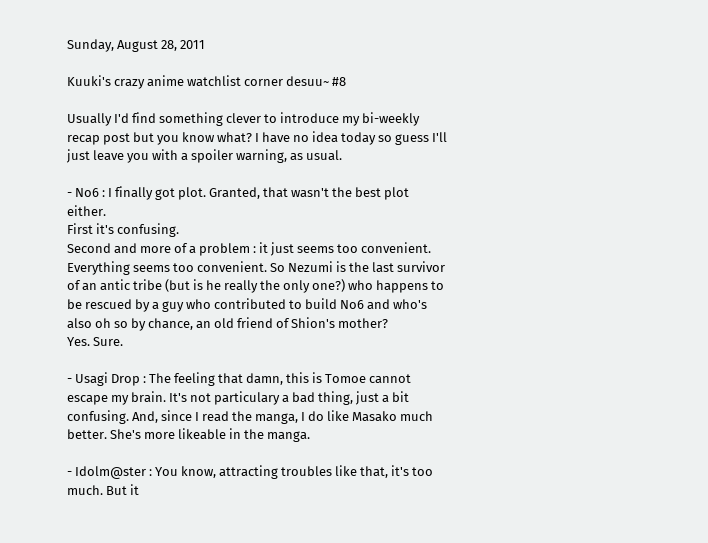Sunday, August 28, 2011

Kuuki's crazy anime watchlist corner desuu~ #8

Usually I'd find something clever to introduce my bi-weekly recap post but you know what? I have no idea today so guess I'll just leave you with a spoiler warning, as usual.

- No6 : I finally got plot. Granted, that wasn't the best plot either.
First it's confusing.
Second and more of a problem : it just seems too convenient. Everything seems too convenient. So Nezumi is the last survivor of an antic tribe (but is he really the only one?) who happens to be rescued by a guy who contributed to build No6 and who's also oh so by chance, an old friend of Shion's mother?
Yes. Sure.

- Usagi Drop : The feeling that damn, this is Tomoe cannot escape my brain. It's not particulary a bad thing, just a bit confusing. And, since I read the manga, I do like Masako much better. She's more likeable in the manga.

- Idolm@ster : You know, attracting troubles like that, it's too much. But it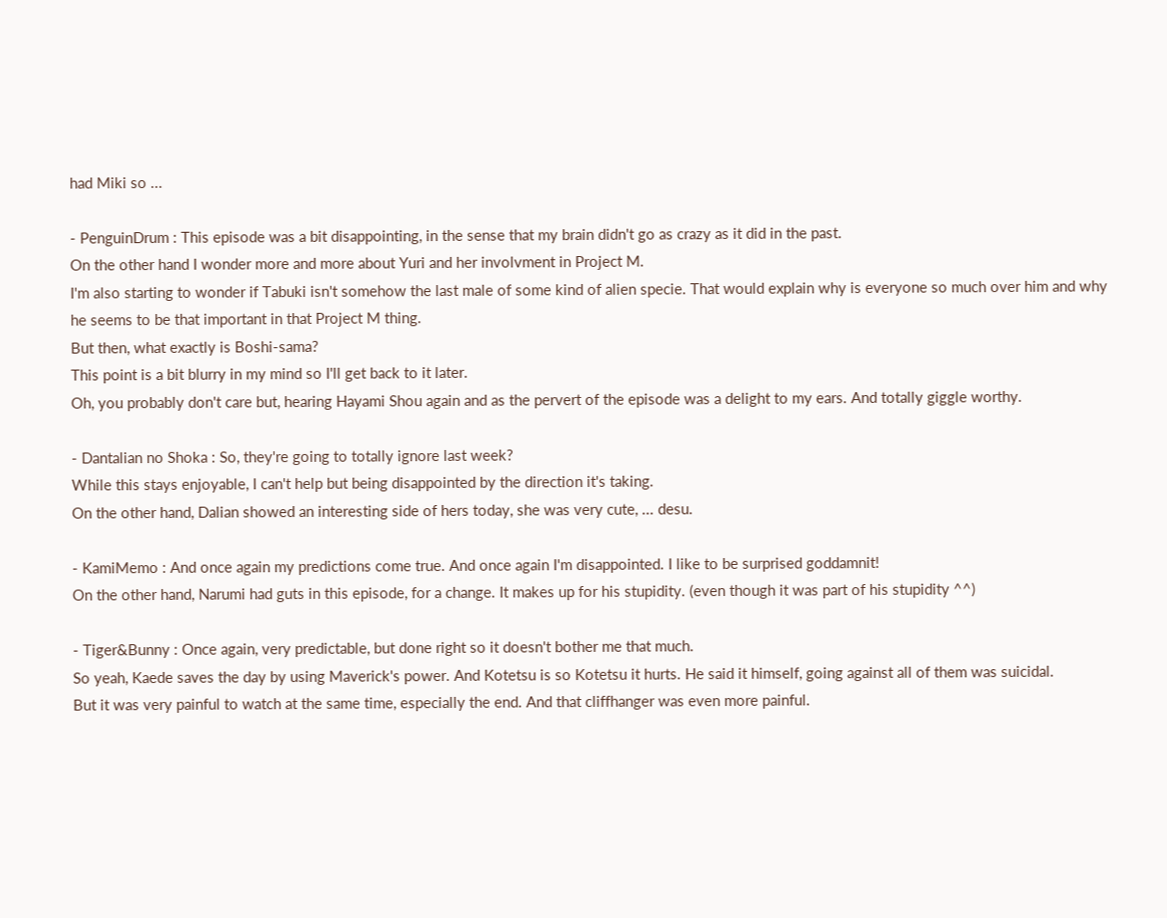had Miki so ...

- PenguinDrum : This episode was a bit disappointing, in the sense that my brain didn't go as crazy as it did in the past.
On the other hand I wonder more and more about Yuri and her involvment in Project M.
I'm also starting to wonder if Tabuki isn't somehow the last male of some kind of alien specie. That would explain why is everyone so much over him and why he seems to be that important in that Project M thing.
But then, what exactly is Boshi-sama?
This point is a bit blurry in my mind so I'll get back to it later.
Oh, you probably don't care but, hearing Hayami Shou again and as the pervert of the episode was a delight to my ears. And totally giggle worthy.

- Dantalian no Shoka : So, they're going to totally ignore last week?
While this stays enjoyable, I can't help but being disappointed by the direction it's taking.
On the other hand, Dalian showed an interesting side of hers today, she was very cute, ... desu.

- KamiMemo : And once again my predictions come true. And once again I'm disappointed. I like to be surprised goddamnit!
On the other hand, Narumi had guts in this episode, for a change. It makes up for his stupidity. (even though it was part of his stupidity ^^)

- Tiger&Bunny : Once again, very predictable, but done right so it doesn't bother me that much.
So yeah, Kaede saves the day by using Maverick's power. And Kotetsu is so Kotetsu it hurts. He said it himself, going against all of them was suicidal.
But it was very painful to watch at the same time, especially the end. And that cliffhanger was even more painful.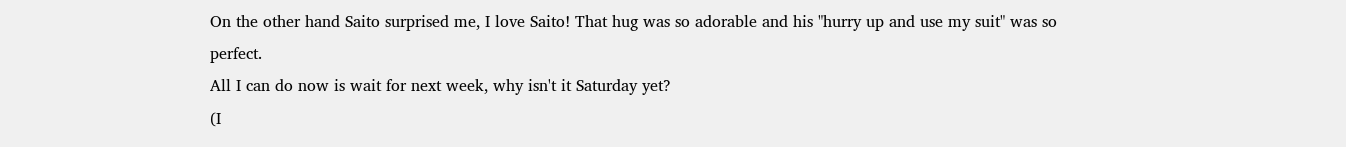On the other hand Saito surprised me, I love Saito! That hug was so adorable and his "hurry up and use my suit" was so perfect.
All I can do now is wait for next week, why isn't it Saturday yet?
(I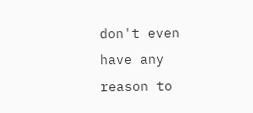don't even have any reason to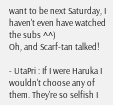want to be next Saturday, I haven't even have watched the subs ^^)
Oh, and Scarf-tan talked!

- UtaPri : If I were Haruka I wouldn't choose any of them. They're so selfish I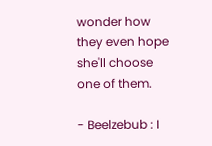wonder how they even hope she'll choose one of them.

- Beelzebub : I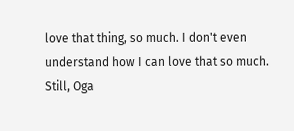love that thing, so much. I don't even understand how I can love that so much.
Still, Oga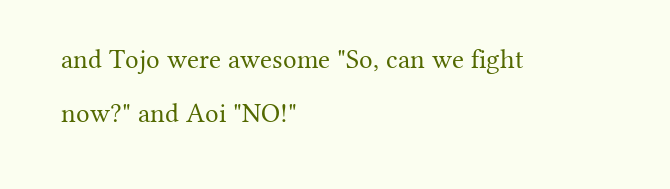and Tojo were awesome "So, can we fight now?" and Aoi "NO!"